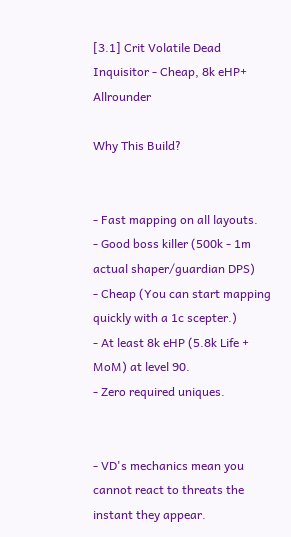[3.1] Crit Volatile Dead Inquisitor - Cheap, 8k eHP+ Allrounder

Why This Build?


- Fast mapping on all layouts.
- Good boss killer (500k - 1m actual shaper/guardian DPS)
- Cheap (You can start mapping quickly with a 1c scepter.)
- At least 8k eHP (5.8k Life + MoM) at level 90.
- Zero required uniques.


- VD's mechanics mean you cannot react to threats the instant they appear.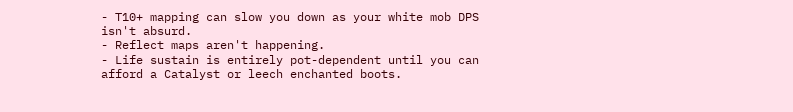- T10+ mapping can slow you down as your white mob DPS isn't absurd.
- Reflect maps aren't happening.
- Life sustain is entirely pot-dependent until you can afford a Catalyst or leech enchanted boots.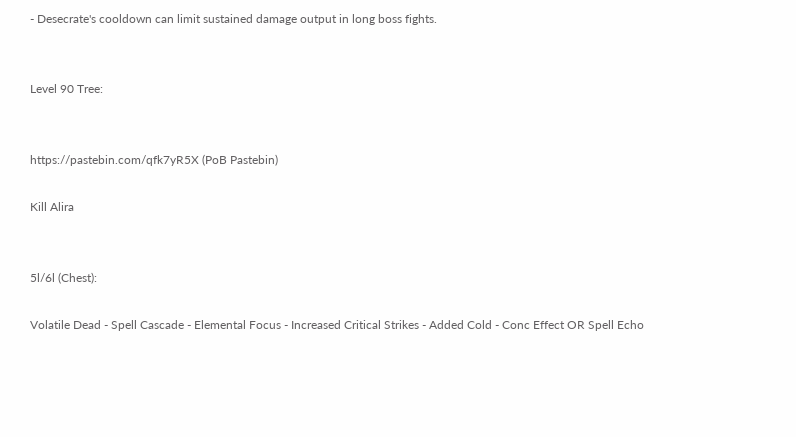- Desecrate's cooldown can limit sustained damage output in long boss fights.


Level 90 Tree:


https://pastebin.com/qfk7yR5X (PoB Pastebin)

Kill Alira


5l/6l (Chest):

Volatile Dead - Spell Cascade - Elemental Focus - Increased Critical Strikes - Added Cold - Conc Effect OR Spell Echo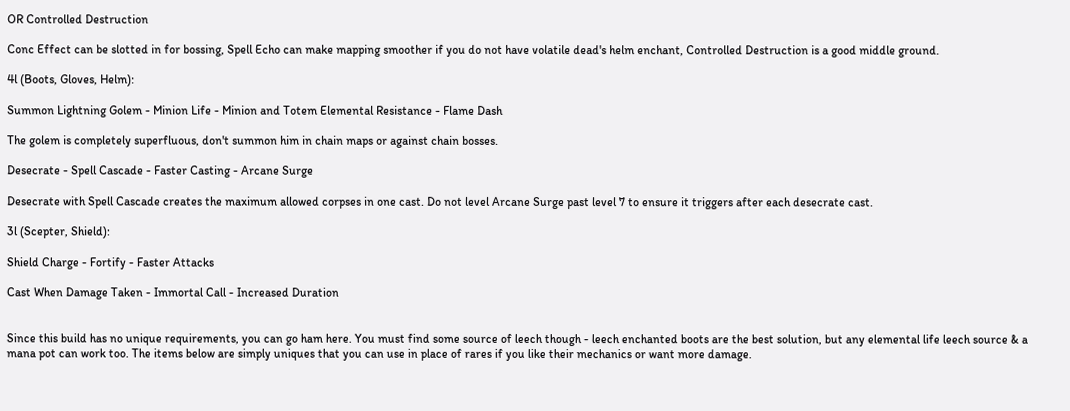OR Controlled Destruction

Conc Effect can be slotted in for bossing, Spell Echo can make mapping smoother if you do not have volatile dead's helm enchant, Controlled Destruction is a good middle ground.

4l (Boots, Gloves, Helm):

Summon Lightning Golem - Minion Life - Minion and Totem Elemental Resistance - Flame Dash

The golem is completely superfluous, don't summon him in chain maps or against chain bosses.

Desecrate - Spell Cascade - Faster Casting - Arcane Surge

Desecrate with Spell Cascade creates the maximum allowed corpses in one cast. Do not level Arcane Surge past level 7 to ensure it triggers after each desecrate cast.

3l (Scepter, Shield):

Shield Charge - Fortify - Faster Attacks

Cast When Damage Taken - Immortal Call - Increased Duration


Since this build has no unique requirements, you can go ham here. You must find some source of leech though - leech enchanted boots are the best solution, but any elemental life leech source & a mana pot can work too. The items below are simply uniques that you can use in place of rares if you like their mechanics or want more damage.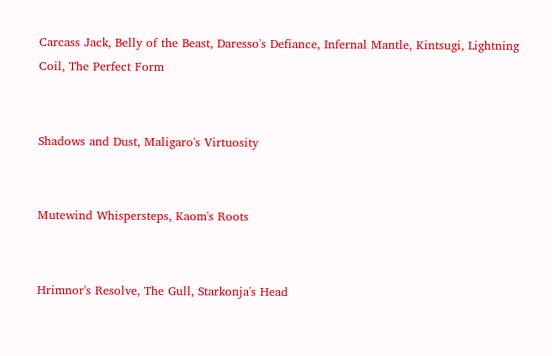Carcass Jack, Belly of the Beast, Daresso's Defiance, Infernal Mantle, Kintsugi, Lightning Coil, The Perfect Form


Shadows and Dust, Maligaro's Virtuosity


Mutewind Whispersteps, Kaom's Roots


Hrimnor's Resolve, The Gull, Starkonja's Head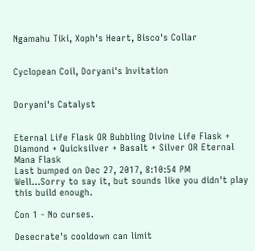Ngamahu Tiki, Xoph's Heart, Bisco's Collar


Cyclopean Coil, Doryani's Invitation


Doryani's Catalyst


Eternal Life Flask OR Bubbling Divine Life Flask + Diamond + Quicksilver + Basalt + Silver OR Eternal Mana Flask
Last bumped on Dec 27, 2017, 8:10:54 PM
Well...Sorry to say it, but sounds like you didn't play this build enough.

Con 1 - No curses.

Desecrate's cooldown can limit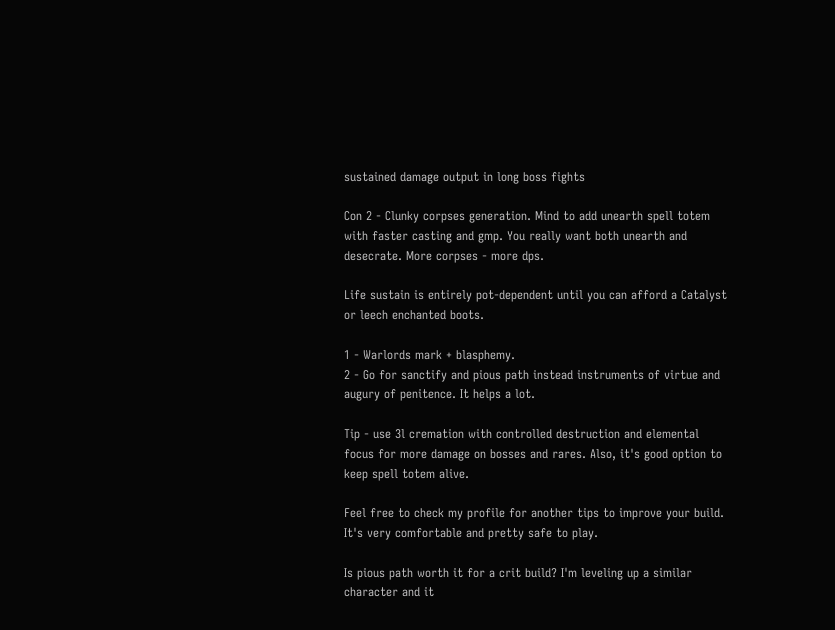sustained damage output in long boss fights

Con 2 - Clunky corpses generation. Mind to add unearth spell totem with faster casting and gmp. You really want both unearth and desecrate. More corpses - more dps.

Life sustain is entirely pot-dependent until you can afford a Catalyst or leech enchanted boots.

1 - Warlords mark + blasphemy.
2 - Go for sanctify and pious path instead instruments of virtue and augury of penitence. It helps a lot.

Tip - use 3l cremation with controlled destruction and elemental focus for more damage on bosses and rares. Also, it's good option to keep spell totem alive.

Feel free to check my profile for another tips to improve your build. It's very comfortable and pretty safe to play.

Is pious path worth it for a crit build? I'm leveling up a similar character and it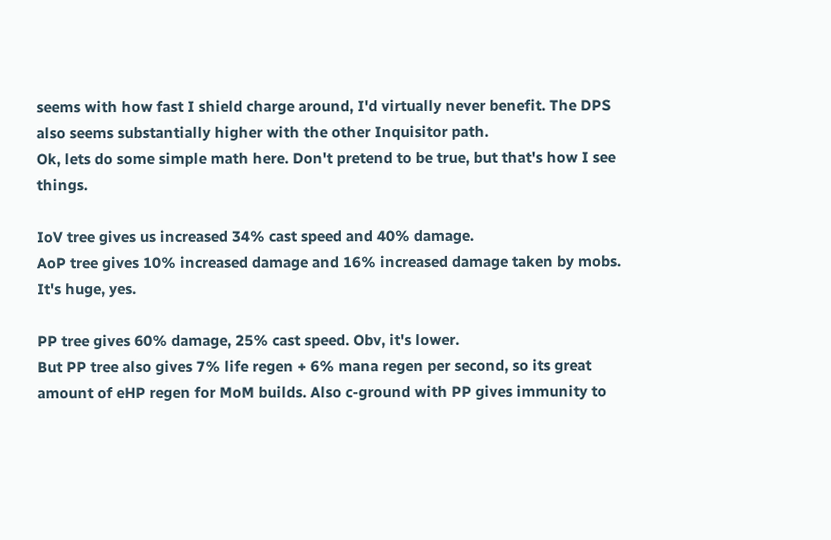seems with how fast I shield charge around, I'd virtually never benefit. The DPS also seems substantially higher with the other Inquisitor path.
Ok, lets do some simple math here. Don't pretend to be true, but that's how I see things.

IoV tree gives us increased 34% cast speed and 40% damage.
AoP tree gives 10% increased damage and 16% increased damage taken by mobs. It's huge, yes.

PP tree gives 60% damage, 25% cast speed. Obv, it's lower.
But PP tree also gives 7% life regen + 6% mana regen per second, so its great amount of eHP regen for MoM builds. Also c-ground with PP gives immunity to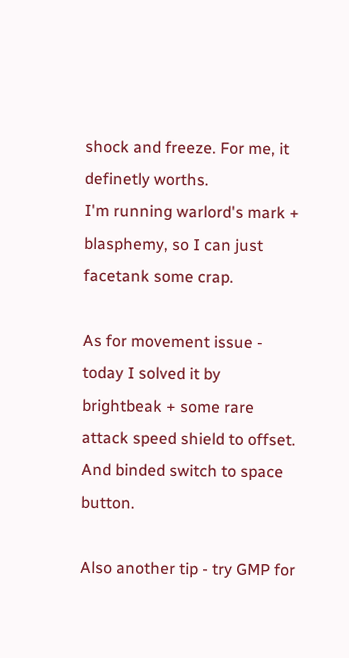shock and freeze. For me, it definetly worths.
I'm running warlord's mark + blasphemy, so I can just facetank some crap.

As for movement issue - today I solved it by brightbeak + some rare attack speed shield to offset. And binded switch to space button.

Also another tip - try GMP for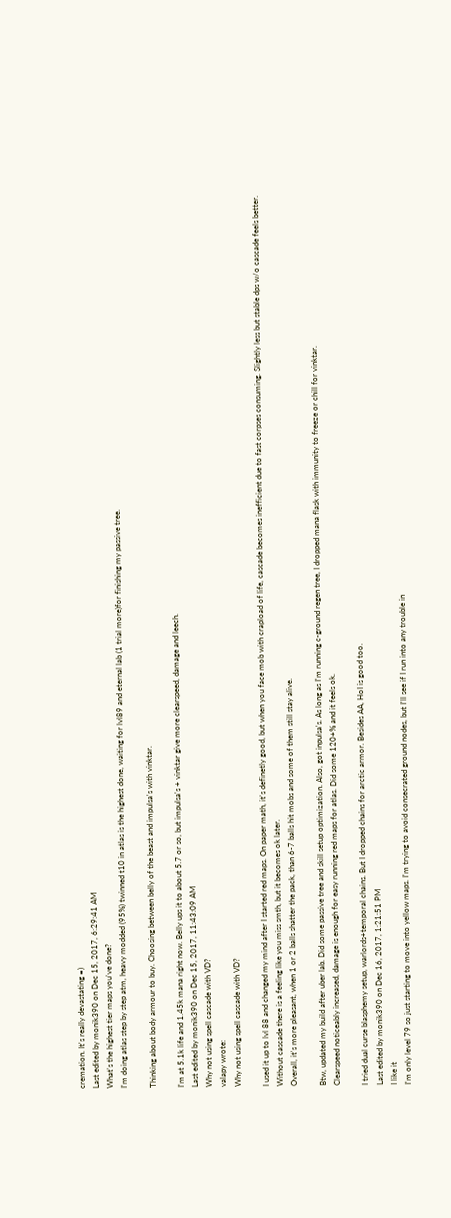cremation. It's really devastating =)
Last edited by monik390 on Dec 15, 2017, 6:29:41 AM
What's the highest tier maps you've done?
I'm doing atlas step by step atm, heavy modded (95%) twinned t10 in atlas is the highest done, waiting for lvl89 and eternal lab (1 trial more)for finishing my passive tree.

Thinking about body armour to buy. Choosing between belly of the beast and impulsa's with vinktar.

I'm at 5.1k life and 1.45k mana right now. Belly ups it to about 5.7 or so, but impulsa's + vinktar give more clearspeed, damage and leech.
Last edited by monik390 on Dec 15, 2017, 11:43:09 AM
Why not using spell cascade with VD?
valapy wrote:
Why not using spell cascade with VD?

I used it up to lvl 88 and changed my mind after I started red maps. On paper math, it's definetly good, but when you face mob with crapload of life, cascade becomes inefficient due to fast corpses consuming. Slightly less but stable dps w/o cascade feels better.
Without cascade there is a feeling like you miss smth, but it becomes ok later.
Overall, it's more pleasant, when 1 or 2 balls shatter the pack, than 6-7 balls hit mobs and some of them still stay alive.

Btw, updated my build after uber lab. Did some passive tree and skill setup optimization. Also, got inpulsa's. As long as I'm running c-ground regen tree, I dropped mana flask with immunity to freeze or chill for vinktar.
Clearspeed noticeably increased, damage is enough for easy running red maps for atlas. Did some 120+% and it feels ok.

I tried dual curse blasphemy setup, warlords+temporal chains. But I dropped chains for arctic armor. Besides AA, HoI is good too.
Last edited by monik390 on Dec 16, 2017, 1:21:51 PM
I like it
I'm only level 79 so just starting to move into yellow maps. I'm trying to avoid consecrated ground nodes, but I'll see if I run into any trouble in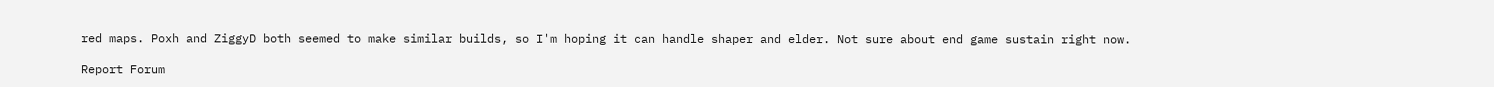red maps. Poxh and ZiggyD both seemed to make similar builds, so I'm hoping it can handle shaper and elder. Not sure about end game sustain right now.

Report Forum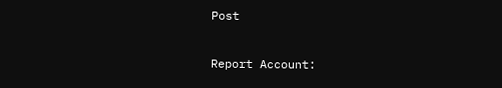Post

Report Account: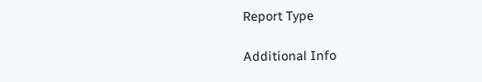Report Type

Additional Info